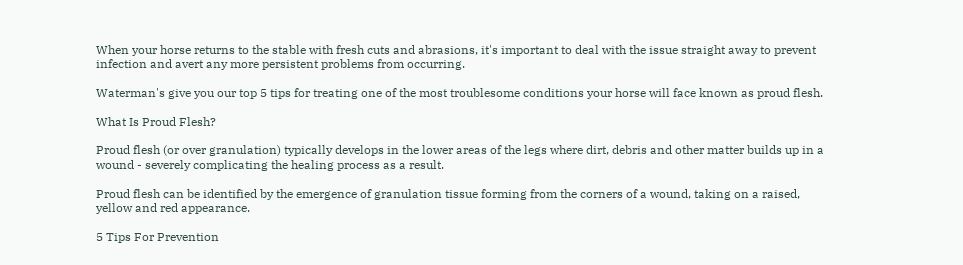When your horse returns to the stable with fresh cuts and abrasions, it's important to deal with the issue straight away to prevent infection and avert any more persistent problems from occurring.

Waterman's give you our top 5 tips for treating one of the most troublesome conditions your horse will face known as proud flesh.

What Is Proud Flesh?

Proud flesh (or over granulation) typically develops in the lower areas of the legs where dirt, debris and other matter builds up in a wound - severely complicating the healing process as a result.

Proud flesh can be identified by the emergence of granulation tissue forming from the corners of a wound, taking on a raised, yellow and red appearance.

5 Tips For Prevention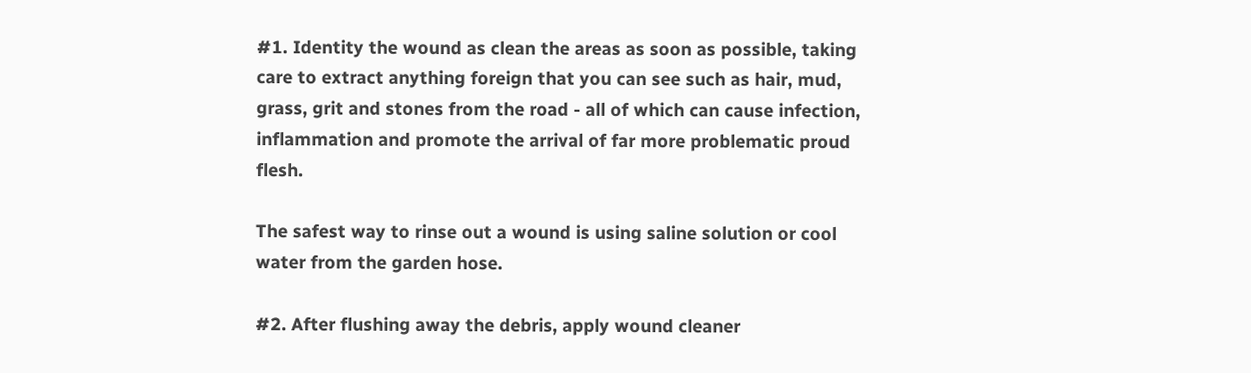#1. Identity the wound as clean the areas as soon as possible, taking care to extract anything foreign that you can see such as hair, mud, grass, grit and stones from the road - all of which can cause infection, inflammation and promote the arrival of far more problematic proud flesh.

The safest way to rinse out a wound is using saline solution or cool water from the garden hose.

#2. After flushing away the debris, apply wound cleaner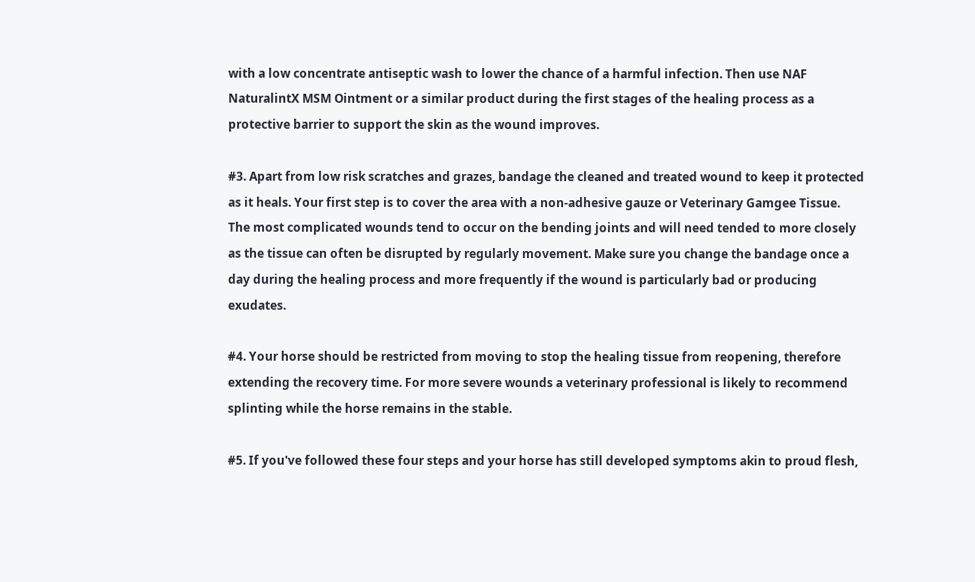with a low concentrate antiseptic wash to lower the chance of a harmful infection. Then use NAF NaturalintX MSM Ointment or a similar product during the first stages of the healing process as a protective barrier to support the skin as the wound improves.

#3. Apart from low risk scratches and grazes, bandage the cleaned and treated wound to keep it protected as it heals. Your first step is to cover the area with a non-adhesive gauze or Veterinary Gamgee Tissue. The most complicated wounds tend to occur on the bending joints and will need tended to more closely as the tissue can often be disrupted by regularly movement. Make sure you change the bandage once a day during the healing process and more frequently if the wound is particularly bad or producing exudates.

#4. Your horse should be restricted from moving to stop the healing tissue from reopening, therefore extending the recovery time. For more severe wounds a veterinary professional is likely to recommend splinting while the horse remains in the stable.

#5. If you've followed these four steps and your horse has still developed symptoms akin to proud flesh,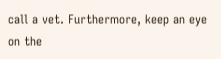call a vet. Furthermore, keep an eye on the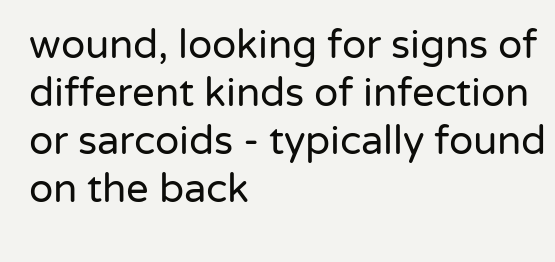wound, looking for signs of different kinds of infection or sarcoids - typically found on the back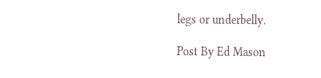legs or underbelly.

Post By Ed Mason